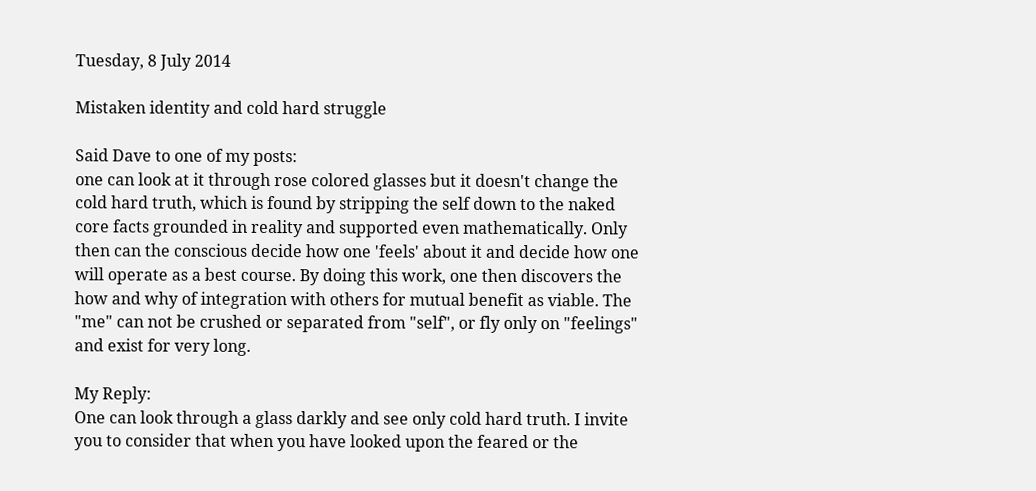Tuesday, 8 July 2014

Mistaken identity and cold hard struggle

Said Dave to one of my posts:
one can look at it through rose colored glasses but it doesn't change the cold hard truth, which is found by stripping the self down to the naked core facts grounded in reality and supported even mathematically. Only then can the conscious decide how one 'feels' about it and decide how one will operate as a best course. By doing this work, one then discovers the how and why of integration with others for mutual benefit as viable. The "me" can not be crushed or separated from "self", or fly only on "feelings" and exist for very long.

My Reply:
One can look through a glass darkly and see only cold hard truth. I invite you to consider that when you have looked upon the feared or the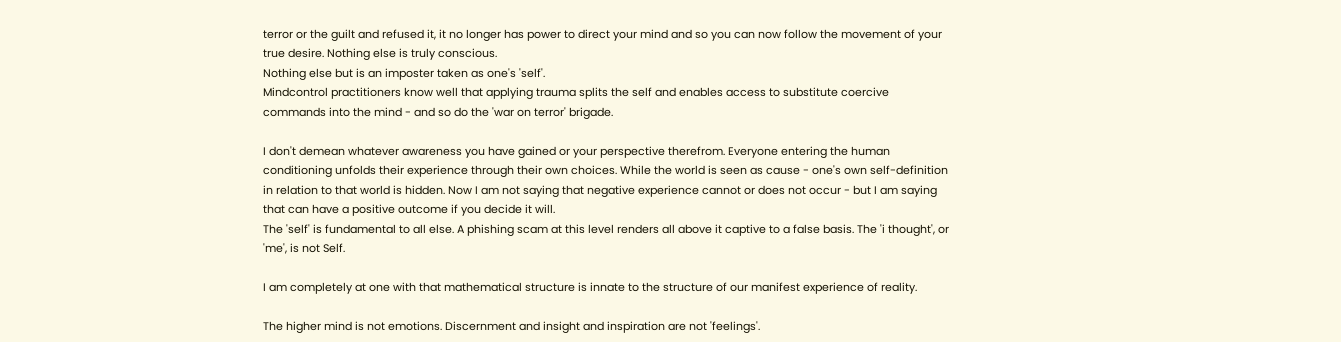terror or the guilt and refused it, it no longer has power to direct your mind and so you can now follow the movement of your true desire. Nothing else is truly conscious.
Nothing else but is an imposter taken as one's 'self'.
Mindcontrol practitioners know well that applying trauma splits the self and enables access to substitute coercive commands into the mind - and so do the 'war on terror' brigade.

I don't demean whatever awareness you have gained or your perspective therefrom. Everyone entering the human conditioning unfolds their experience through their own choices. While the world is seen as cause - one's own self-definition in relation to that world is hidden. Now I am not saying that negative experience cannot or does not occur - but I am saying that can have a positive outcome if you decide it will.
The 'self' is fundamental to all else. A phishing scam at this level renders all above it captive to a false basis. The 'i thought', or 'me', is not Self.

I am completely at one with that mathematical structure is innate to the structure of our manifest experience of reality.

The higher mind is not emotions. Discernment and insight and inspiration are not 'feelings'.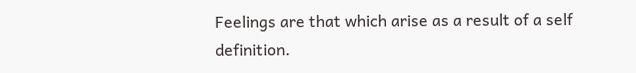Feelings are that which arise as a result of a self definition.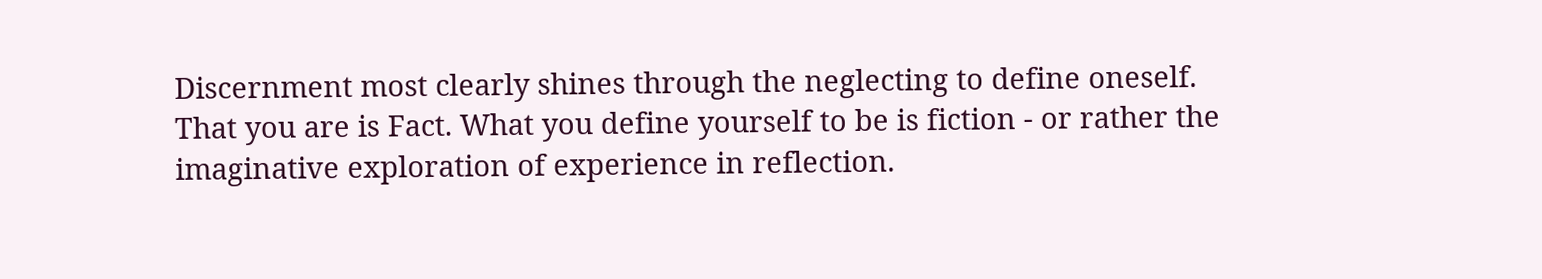Discernment most clearly shines through the neglecting to define oneself.
That you are is Fact. What you define yourself to be is fiction - or rather the imaginative exploration of experience in reflection.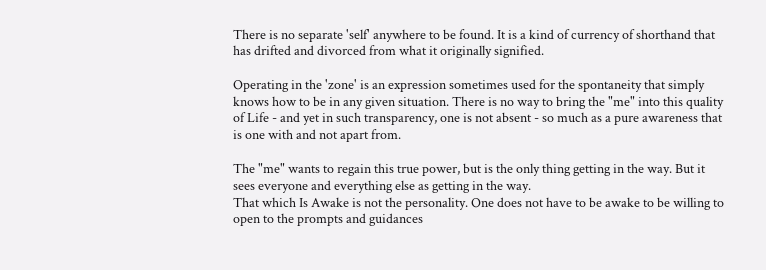There is no separate 'self' anywhere to be found. It is a kind of currency of shorthand that has drifted and divorced from what it originally signified.

Operating in the 'zone' is an expression sometimes used for the spontaneity that simply knows how to be in any given situation. There is no way to bring the "me" into this quality of Life - and yet in such transparency, one is not absent - so much as a pure awareness that is one with and not apart from.

The "me" wants to regain this true power, but is the only thing getting in the way. But it sees everyone and everything else as getting in the way.
That which Is Awake is not the personality. One does not have to be awake to be willing to open to the prompts and guidances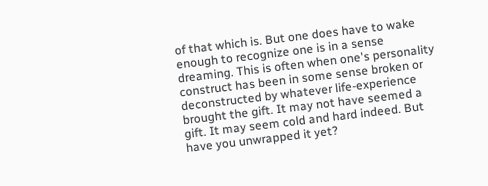of that which is. But one does have to wake enough to recognize one is in a sense dreaming. This is often when one's personality construct has been in some sense broken or deconstructed by whatever life-experience brought the gift. It may not have seemed a gift. It may seem cold and hard indeed. But have you unwrapped it yet?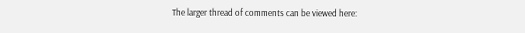The larger thread of comments can be viewed here: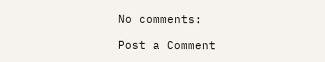No comments:

Post a Comment